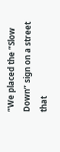“We placed the “Slow Down” sign on a street that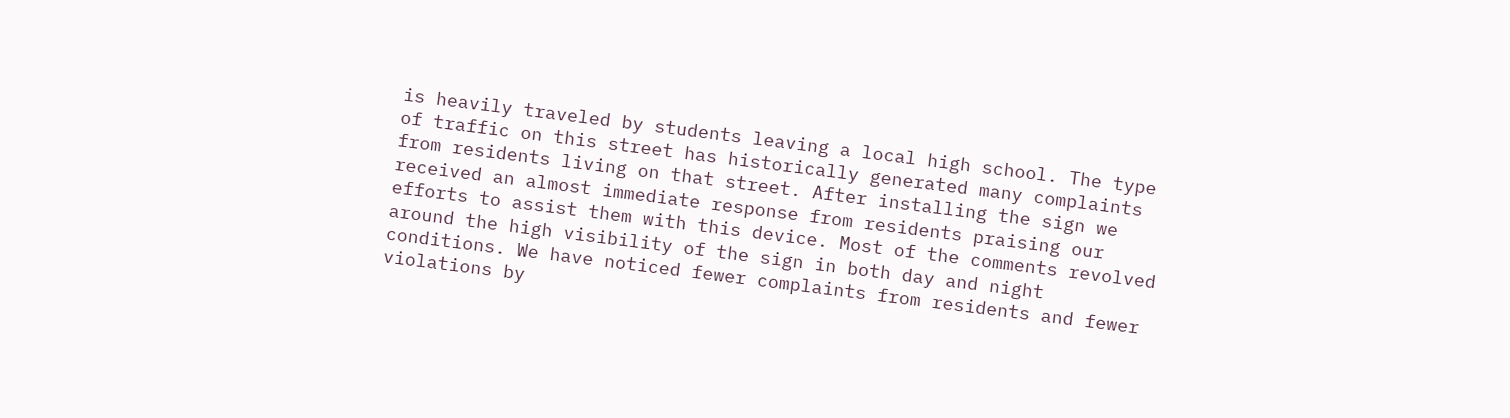is heavily traveled by students leaving a local high school. The type of traffic on this street has historically generated many complaints from residents living on that street. After installing the sign we received an almost immediate response from residents praising our efforts to assist them with this device. Most of the comments revolved around the high visibility of the sign in both day and night conditions. We have noticed fewer complaints from residents and fewer violations by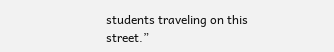students traveling on this street.”